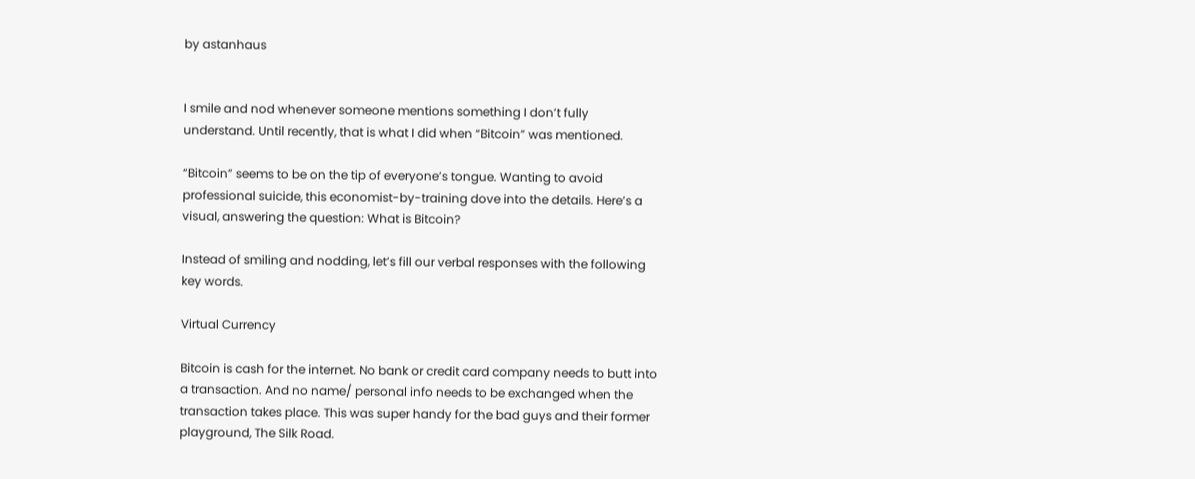by astanhaus


I smile and nod whenever someone mentions something I don’t fully understand. Until recently, that is what I did when “Bitcoin” was mentioned.

“Bitcoin” seems to be on the tip of everyone’s tongue. Wanting to avoid professional suicide, this economist-by-training dove into the details. Here’s a visual, answering the question: What is Bitcoin?

Instead of smiling and nodding, let’s fill our verbal responses with the following key words.

Virtual Currency

Bitcoin is cash for the internet. No bank or credit card company needs to butt into a transaction. And no name/ personal info needs to be exchanged when the transaction takes place. This was super handy for the bad guys and their former playground, The Silk Road.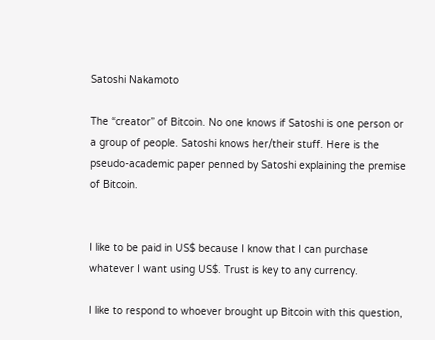Satoshi Nakamoto

The “creator” of Bitcoin. No one knows if Satoshi is one person or a group of people. Satoshi knows her/their stuff. Here is the pseudo-academic paper penned by Satoshi explaining the premise of Bitcoin.


I like to be paid in US$ because I know that I can purchase whatever I want using US$. Trust is key to any currency.

I like to respond to whoever brought up Bitcoin with this question,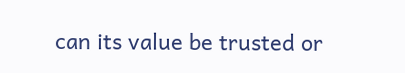can its value be trusted or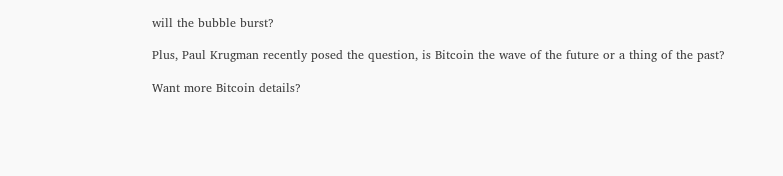will the bubble burst?

Plus, Paul Krugman recently posed the question, is Bitcoin the wave of the future or a thing of the past?

Want more Bitcoin details?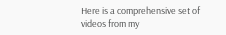Here is a comprehensive set of videos from my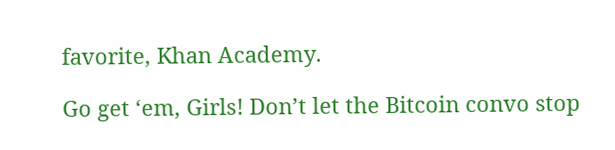favorite, Khan Academy.

Go get ‘em, Girls! Don’t let the Bitcoin convo stop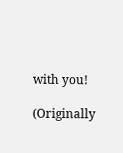with you!

(Originally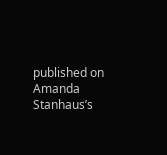published on Amanda Stanhaus’s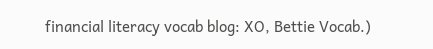financial literacy vocab blog: XO, Bettie Vocab.)